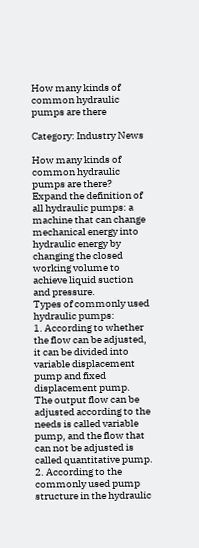How many kinds of common hydraulic pumps are there

Category: Industry News

How many kinds of common hydraulic pumps are there?
Expand the definition of all hydraulic pumps: a machine that can change mechanical energy into hydraulic energy by changing the closed working volume to achieve liquid suction and pressure.
Types of commonly used hydraulic pumps:
1. According to whether the flow can be adjusted, it can be divided into variable displacement pump and fixed displacement pump.
The output flow can be adjusted according to the needs is called variable pump, and the flow that can not be adjusted is called quantitative pump.
2. According to the commonly used pump structure in the hydraulic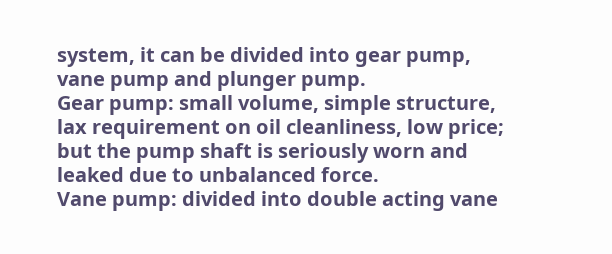system, it can be divided into gear pump, vane pump and plunger pump.
Gear pump: small volume, simple structure, lax requirement on oil cleanliness, low price; but the pump shaft is seriously worn and leaked due to unbalanced force.
Vane pump: divided into double acting vane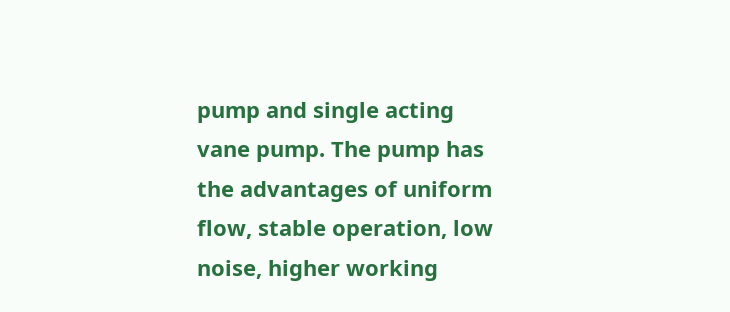pump and single acting vane pump. The pump has the advantages of uniform flow, stable operation, low noise, higher working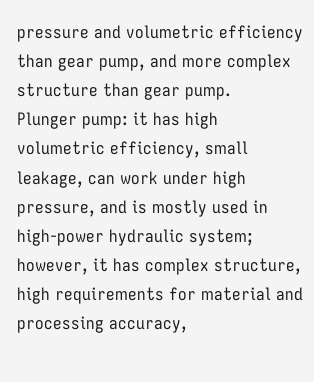pressure and volumetric efficiency than gear pump, and more complex structure than gear pump.
Plunger pump: it has high volumetric efficiency, small leakage, can work under high pressure, and is mostly used in high-power hydraulic system; however, it has complex structure, high requirements for material and processing accuracy,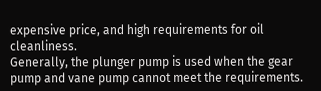expensive price, and high requirements for oil cleanliness.
Generally, the plunger pump is used when the gear pump and vane pump cannot meet the requirements.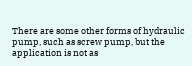There are some other forms of hydraulic pump, such as screw pump, but the application is not as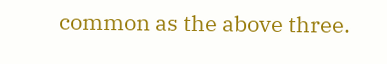common as the above three.